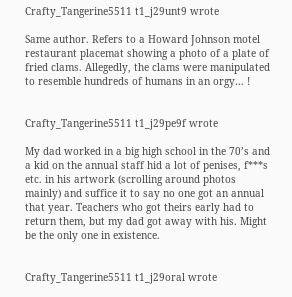Crafty_Tangerine5511 t1_j29unt9 wrote

Same author. Refers to a Howard Johnson motel restaurant placemat showing a photo of a plate of fried clams. Allegedly, the clams were manipulated to resemble hundreds of humans in an orgy… !


Crafty_Tangerine5511 t1_j29pe9f wrote

My dad worked in a big high school in the 70’s and a kid on the annual staff hid a lot of penises, f***s etc. in his artwork (scrolling around photos mainly) and suffice it to say no one got an annual that year. Teachers who got theirs early had to return them, but my dad got away with his. Might be the only one in existence.


Crafty_Tangerine5511 t1_j29oral wrote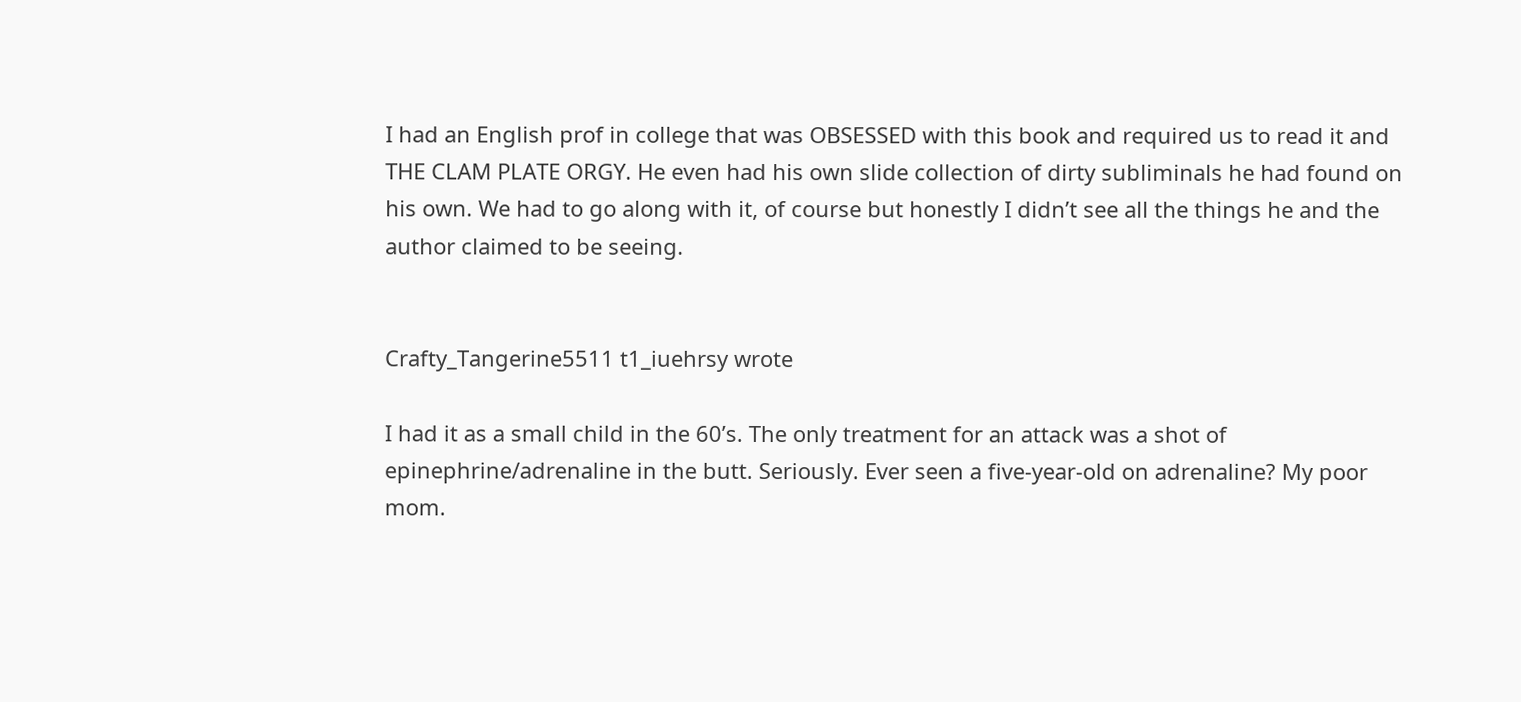I had an English prof in college that was OBSESSED with this book and required us to read it and THE CLAM PLATE ORGY. He even had his own slide collection of dirty subliminals he had found on his own. We had to go along with it, of course but honestly I didn’t see all the things he and the author claimed to be seeing.


Crafty_Tangerine5511 t1_iuehrsy wrote

I had it as a small child in the 60’s. The only treatment for an attack was a shot of epinephrine/adrenaline in the butt. Seriously. Ever seen a five-year-old on adrenaline? My poor mom.